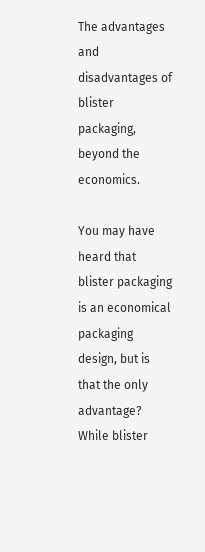The advantages and disadvantages of blister packaging, beyond the economics.

You may have heard that blister packaging is an economical packaging design, but is that the only advantage? While blister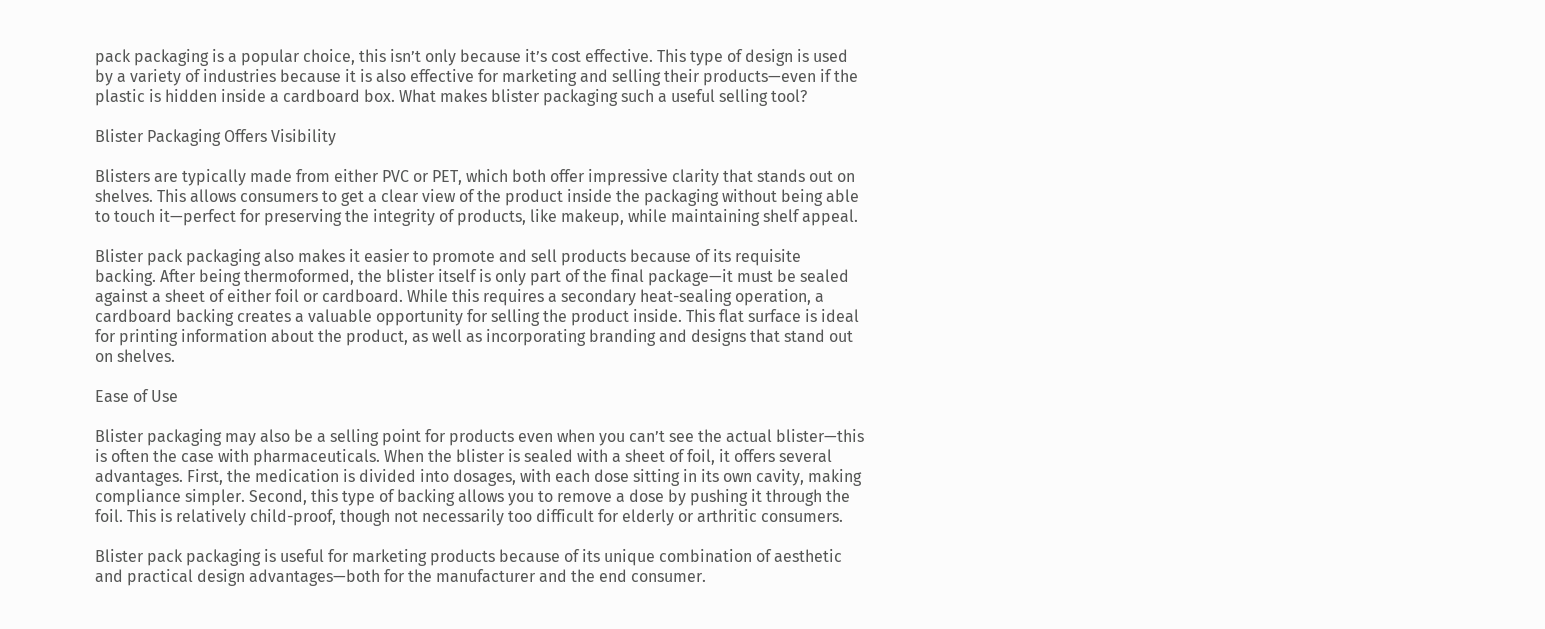pack packaging is a popular choice, this isn’t only because it’s cost effective. This type of design is used by a variety of industries because it is also effective for marketing and selling their products—even if the plastic is hidden inside a cardboard box. What makes blister packaging such a useful selling tool?

Blister Packaging Offers Visibility

Blisters are typically made from either PVC or PET, which both offer impressive clarity that stands out on shelves. This allows consumers to get a clear view of the product inside the packaging without being able to touch it—perfect for preserving the integrity of products, like makeup, while maintaining shelf appeal.

Blister pack packaging also makes it easier to promote and sell products because of its requisite backing. After being thermoformed, the blister itself is only part of the final package—it must be sealed against a sheet of either foil or cardboard. While this requires a secondary heat-sealing operation, a cardboard backing creates a valuable opportunity for selling the product inside. This flat surface is ideal for printing information about the product, as well as incorporating branding and designs that stand out on shelves.

Ease of Use

Blister packaging may also be a selling point for products even when you can’t see the actual blister—this is often the case with pharmaceuticals. When the blister is sealed with a sheet of foil, it offers several advantages. First, the medication is divided into dosages, with each dose sitting in its own cavity, making compliance simpler. Second, this type of backing allows you to remove a dose by pushing it through the foil. This is relatively child-proof, though not necessarily too difficult for elderly or arthritic consumers.

Blister pack packaging is useful for marketing products because of its unique combination of aesthetic and practical design advantages—both for the manufacturer and the end consumer.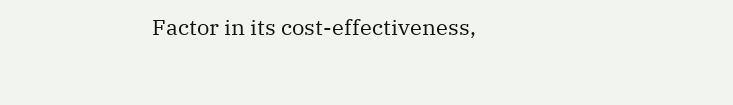Factor in its cost-effectiveness,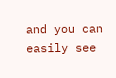and you can easily see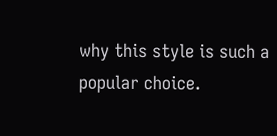why this style is such a popular choice.